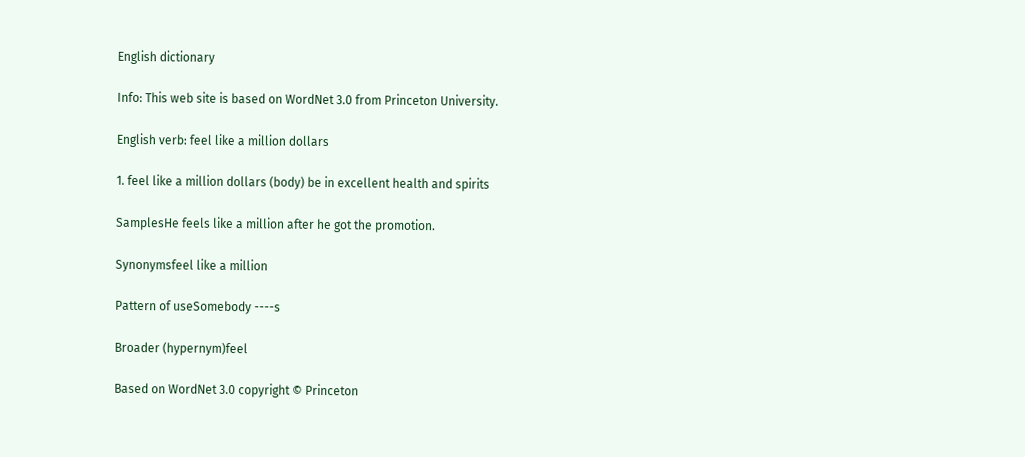English dictionary

Info: This web site is based on WordNet 3.0 from Princeton University.

English verb: feel like a million dollars

1. feel like a million dollars (body) be in excellent health and spirits

SamplesHe feels like a million after he got the promotion.

Synonymsfeel like a million

Pattern of useSomebody ----s

Broader (hypernym)feel

Based on WordNet 3.0 copyright © Princeton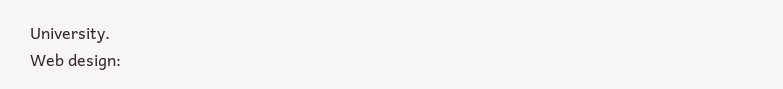University.
Web design: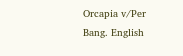Orcapia v/Per Bang. English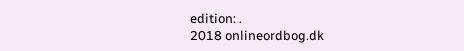edition: .
2018 onlineordbog.dk